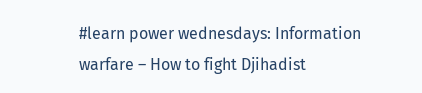#learn power wednesdays: Information warfare – How to fight Djihadist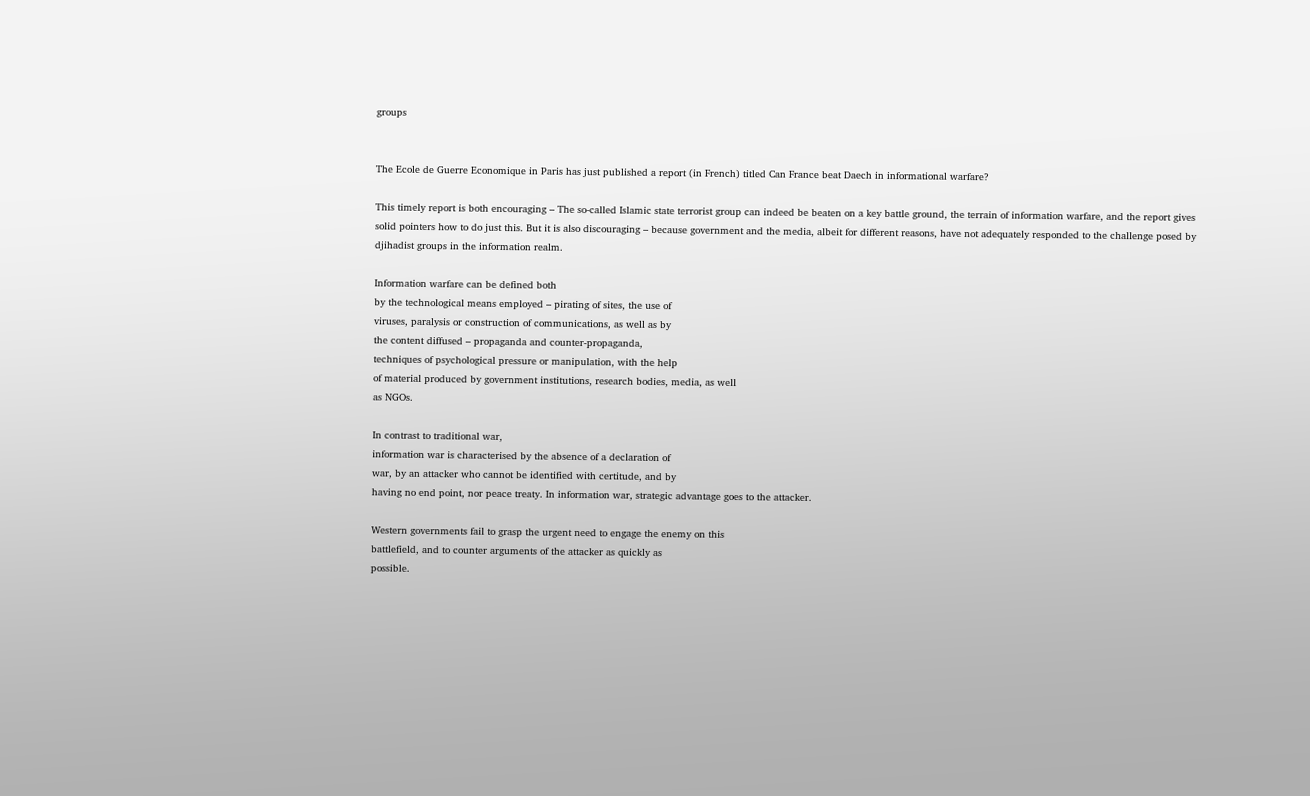groups


The Ecole de Guerre Economique in Paris has just published a report (in French) titled Can France beat Daech in informational warfare?

This timely report is both encouraging – The so-called Islamic state terrorist group can indeed be beaten on a key battle ground, the terrain of information warfare, and the report gives solid pointers how to do just this. But it is also discouraging – because government and the media, albeit for different reasons, have not adequately responded to the challenge posed by djihadist groups in the information realm.

Information warfare can be defined both
by the technological means employed – pirating of sites, the use of
viruses, paralysis or construction of communications, as well as by
the content diffused – propaganda and counter-propaganda,
techniques of psychological pressure or manipulation, with the help
of material produced by government institutions, research bodies, media, as well
as NGOs.

In contrast to traditional war,
information war is characterised by the absence of a declaration of
war, by an attacker who cannot be identified with certitude, and by
having no end point, nor peace treaty. In information war, strategic advantage goes to the attacker.

Western governments fail to grasp the urgent need to engage the enemy on this
battlefield, and to counter arguments of the attacker as quickly as
possible.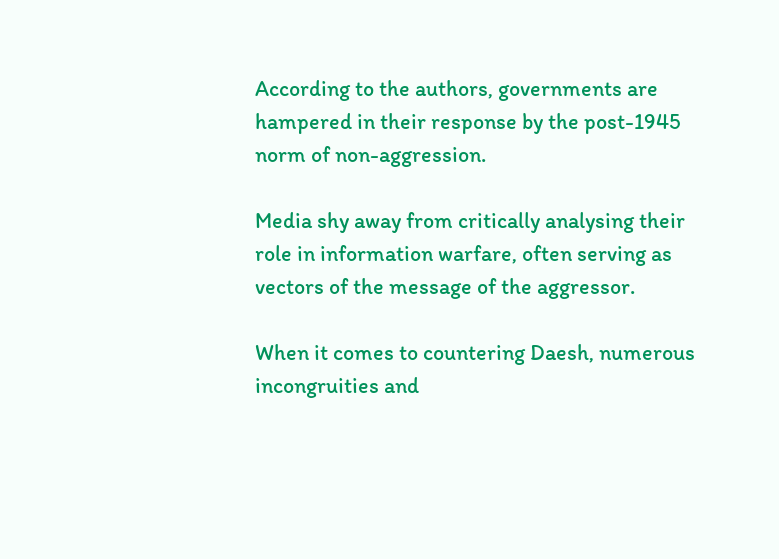According to the authors, governments are hampered in their response by the post-1945 norm of non-aggression.

Media shy away from critically analysing their role in information warfare, often serving as vectors of the message of the aggressor.

When it comes to countering Daesh, numerous incongruities and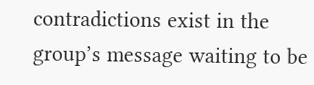contradictions exist in the group’s message waiting to be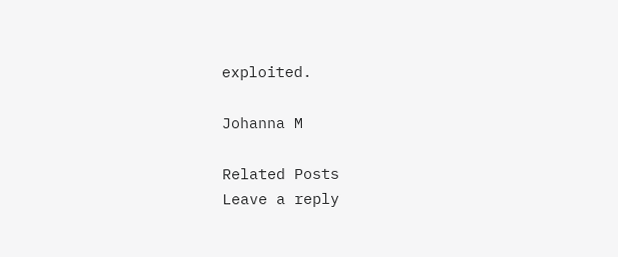exploited.

Johanna M

Related Posts
Leave a reply